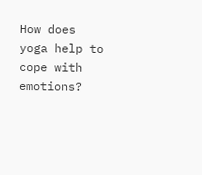How does yoga help to cope with emotions?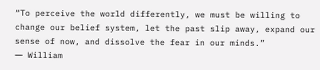“To perceive the world differently, we must be willing to change our belief system, let the past slip away, expand our sense of now, and dissolve the fear in our minds.”
― William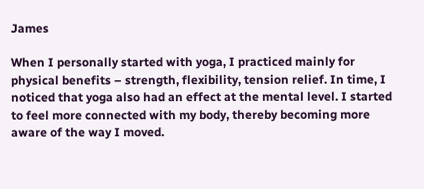James

When I personally started with yoga, I practiced mainly for physical benefits – strength, flexibility, tension relief. In time, I noticed that yoga also had an effect at the mental level. I started to feel more connected with my body, thereby becoming more aware of the way I moved.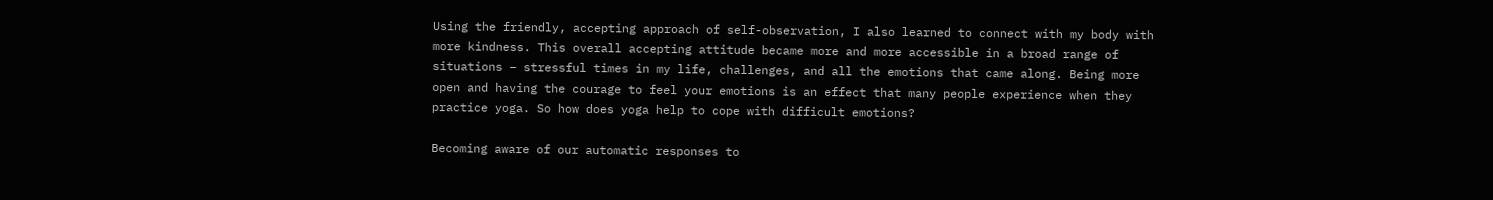Using the friendly, accepting approach of self-observation, I also learned to connect with my body with more kindness. This overall accepting attitude became more and more accessible in a broad range of situations – stressful times in my life, challenges, and all the emotions that came along. Being more open and having the courage to feel your emotions is an effect that many people experience when they practice yoga. So how does yoga help to cope with difficult emotions?

Becoming aware of our automatic responses to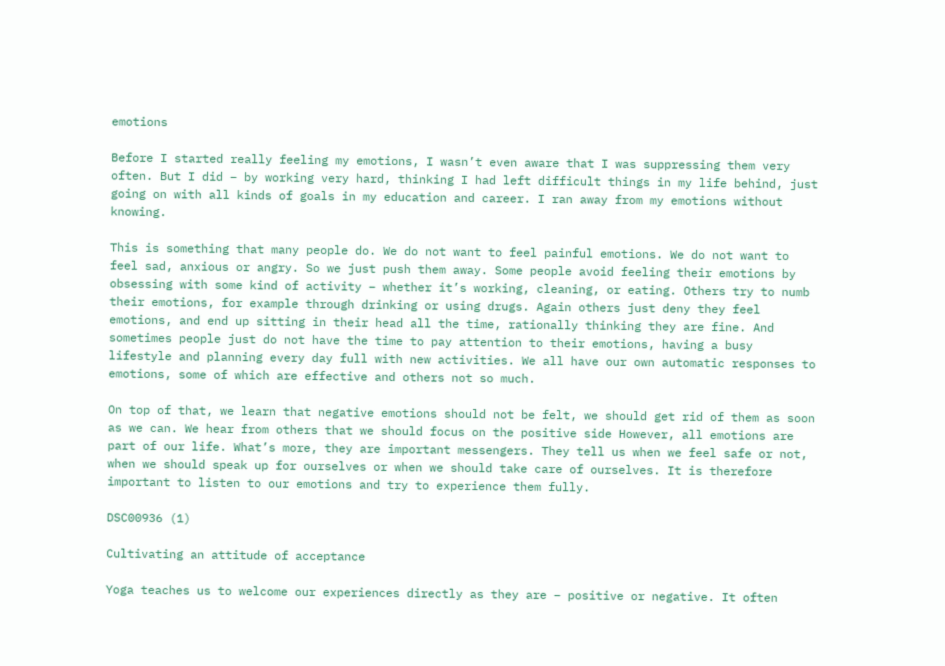emotions

Before I started really feeling my emotions, I wasn’t even aware that I was suppressing them very often. But I did – by working very hard, thinking I had left difficult things in my life behind, just going on with all kinds of goals in my education and career. I ran away from my emotions without knowing.

This is something that many people do. We do not want to feel painful emotions. We do not want to feel sad, anxious or angry. So we just push them away. Some people avoid feeling their emotions by obsessing with some kind of activity – whether it’s working, cleaning, or eating. Others try to numb their emotions, for example through drinking or using drugs. Again others just deny they feel emotions, and end up sitting in their head all the time, rationally thinking they are fine. And sometimes people just do not have the time to pay attention to their emotions, having a busy lifestyle and planning every day full with new activities. We all have our own automatic responses to emotions, some of which are effective and others not so much.

On top of that, we learn that negative emotions should not be felt, we should get rid of them as soon as we can. We hear from others that we should focus on the positive side However, all emotions are part of our life. What’s more, they are important messengers. They tell us when we feel safe or not, when we should speak up for ourselves or when we should take care of ourselves. It is therefore important to listen to our emotions and try to experience them fully.

DSC00936 (1)

Cultivating an attitude of acceptance

Yoga teaches us to welcome our experiences directly as they are – positive or negative. It often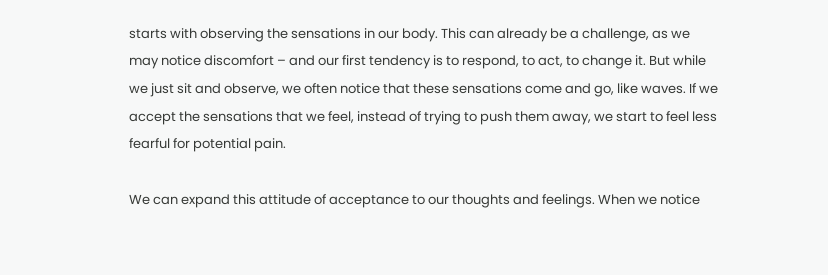starts with observing the sensations in our body. This can already be a challenge, as we may notice discomfort – and our first tendency is to respond, to act, to change it. But while we just sit and observe, we often notice that these sensations come and go, like waves. If we accept the sensations that we feel, instead of trying to push them away, we start to feel less fearful for potential pain.

We can expand this attitude of acceptance to our thoughts and feelings. When we notice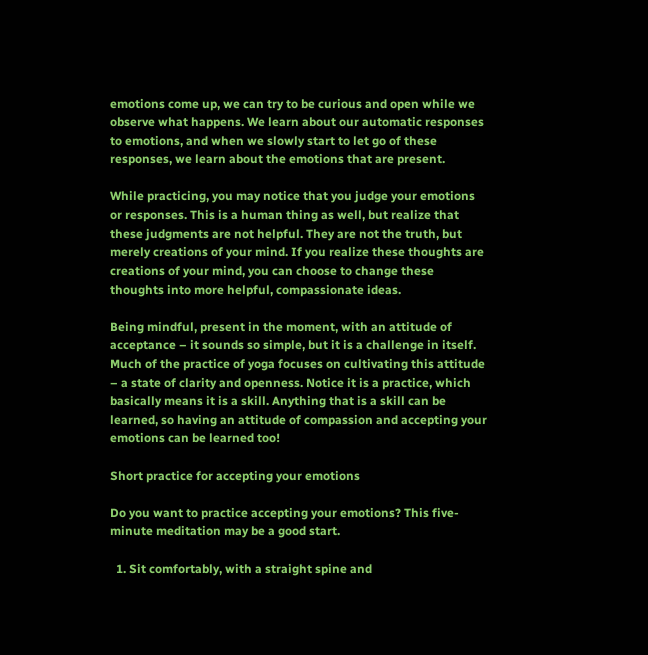emotions come up, we can try to be curious and open while we observe what happens. We learn about our automatic responses to emotions, and when we slowly start to let go of these responses, we learn about the emotions that are present.

While practicing, you may notice that you judge your emotions or responses. This is a human thing as well, but realize that these judgments are not helpful. They are not the truth, but merely creations of your mind. If you realize these thoughts are creations of your mind, you can choose to change these thoughts into more helpful, compassionate ideas.

Being mindful, present in the moment, with an attitude of acceptance – it sounds so simple, but it is a challenge in itself. Much of the practice of yoga focuses on cultivating this attitude – a state of clarity and openness. Notice it is a practice, which basically means it is a skill. Anything that is a skill can be learned, so having an attitude of compassion and accepting your emotions can be learned too!

Short practice for accepting your emotions

Do you want to practice accepting your emotions? This five-minute meditation may be a good start.

  1. Sit comfortably, with a straight spine and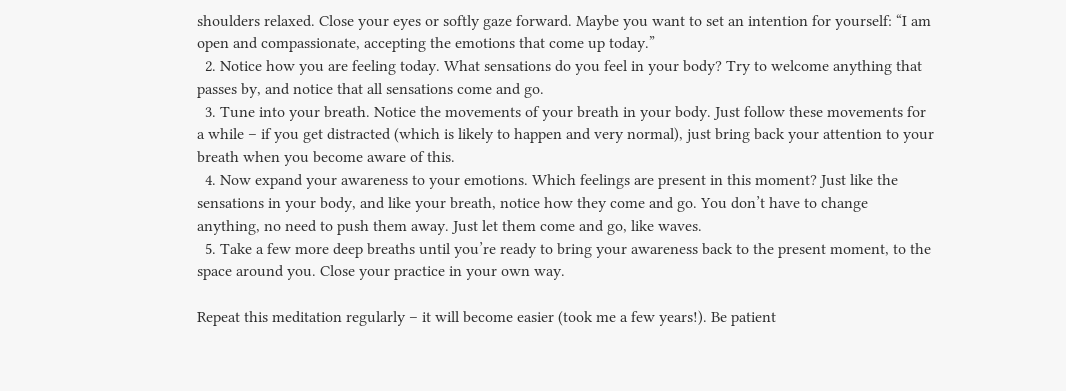shoulders relaxed. Close your eyes or softly gaze forward. Maybe you want to set an intention for yourself: “I am open and compassionate, accepting the emotions that come up today.”
  2. Notice how you are feeling today. What sensations do you feel in your body? Try to welcome anything that passes by, and notice that all sensations come and go.
  3. Tune into your breath. Notice the movements of your breath in your body. Just follow these movements for a while – if you get distracted (which is likely to happen and very normal), just bring back your attention to your breath when you become aware of this.
  4. Now expand your awareness to your emotions. Which feelings are present in this moment? Just like the sensations in your body, and like your breath, notice how they come and go. You don’t have to change anything, no need to push them away. Just let them come and go, like waves.
  5. Take a few more deep breaths until you’re ready to bring your awareness back to the present moment, to the space around you. Close your practice in your own way.

Repeat this meditation regularly – it will become easier (took me a few years!). Be patient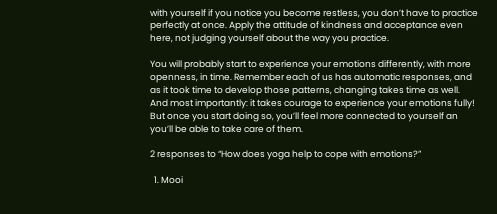with yourself if you notice you become restless, you don’t have to practice perfectly at once. Apply the attitude of kindness and acceptance even here, not judging yourself about the way you practice.

You will probably start to experience your emotions differently, with more openness, in time. Remember each of us has automatic responses, and as it took time to develop those patterns, changing takes time as well. And most importantly: it takes courage to experience your emotions fully! But once you start doing so, you’ll feel more connected to yourself an you’ll be able to take care of them.

2 responses to “How does yoga help to cope with emotions?”

  1. Mooi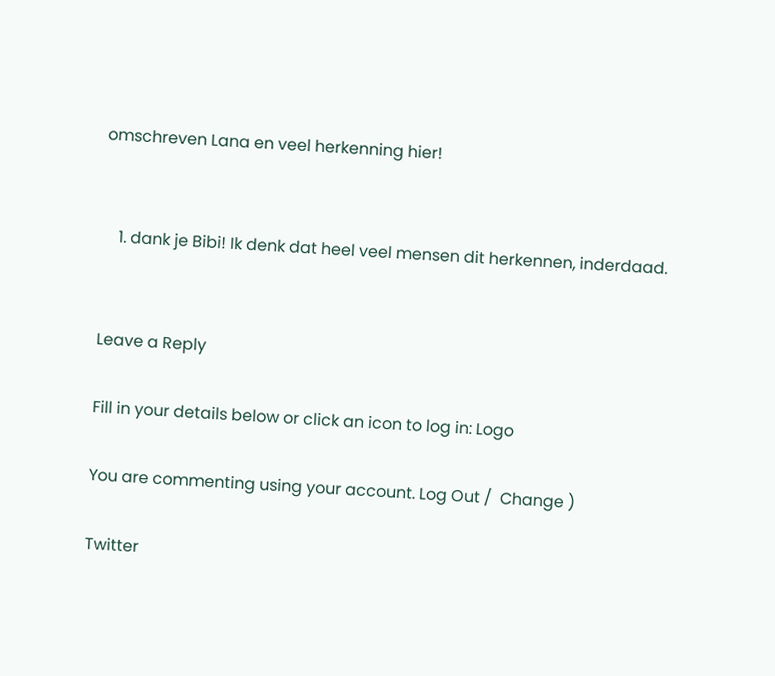omschreven Lana en veel herkenning hier!


    1. dank je Bibi! Ik denk dat heel veel mensen dit herkennen, inderdaad.


Leave a Reply

Fill in your details below or click an icon to log in: Logo

You are commenting using your account. Log Out /  Change )

Twitter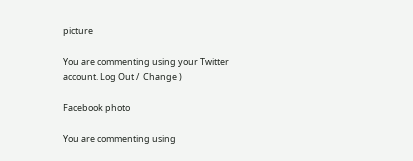picture

You are commenting using your Twitter account. Log Out /  Change )

Facebook photo

You are commenting using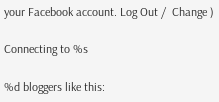your Facebook account. Log Out /  Change )

Connecting to %s

%d bloggers like this: